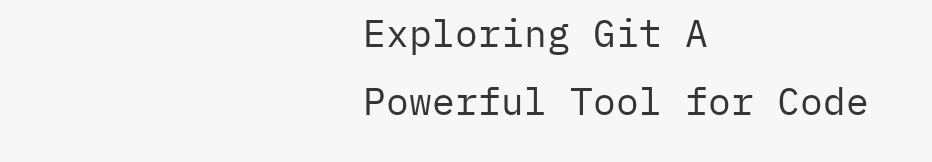Exploring Git A Powerful Tool for Code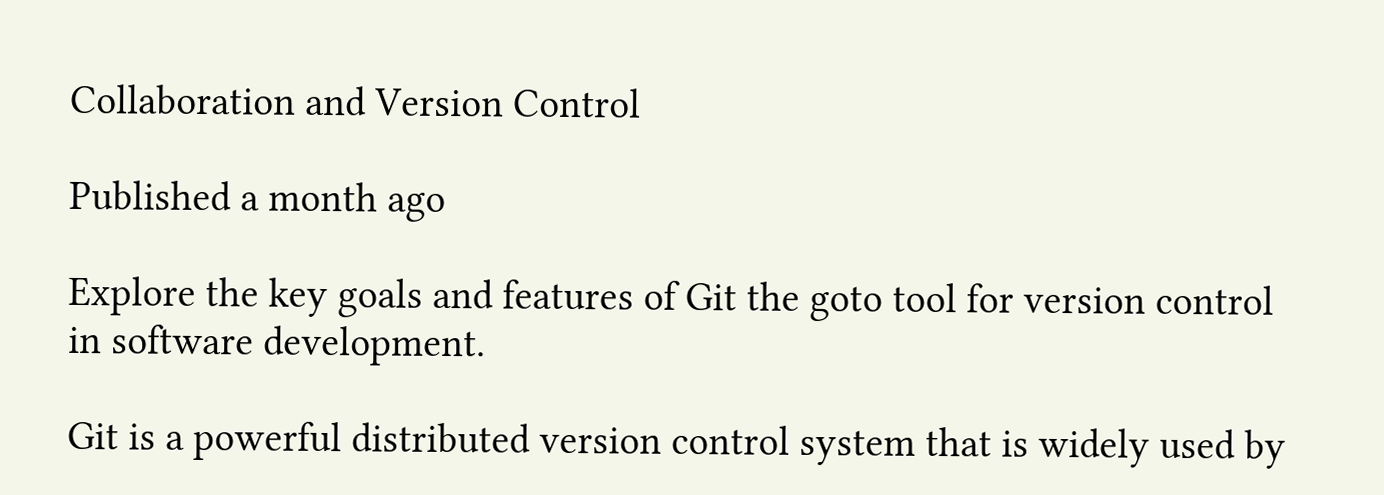Collaboration and Version Control

Published a month ago

Explore the key goals and features of Git the goto tool for version control in software development.

Git is a powerful distributed version control system that is widely used by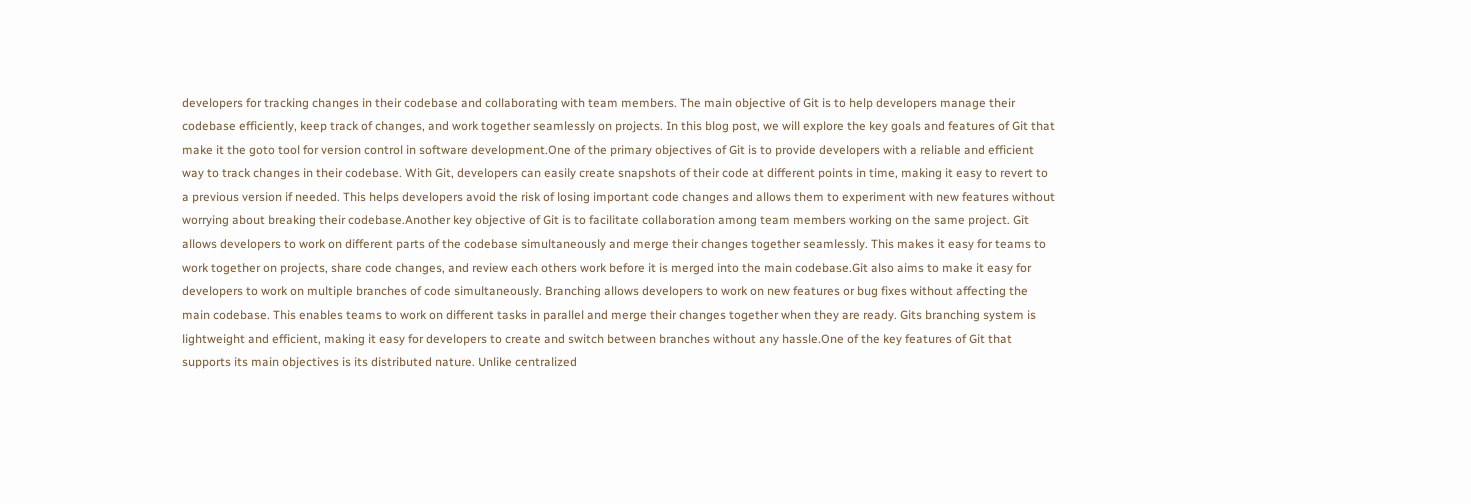developers for tracking changes in their codebase and collaborating with team members. The main objective of Git is to help developers manage their codebase efficiently, keep track of changes, and work together seamlessly on projects. In this blog post, we will explore the key goals and features of Git that make it the goto tool for version control in software development.One of the primary objectives of Git is to provide developers with a reliable and efficient way to track changes in their codebase. With Git, developers can easily create snapshots of their code at different points in time, making it easy to revert to a previous version if needed. This helps developers avoid the risk of losing important code changes and allows them to experiment with new features without worrying about breaking their codebase.Another key objective of Git is to facilitate collaboration among team members working on the same project. Git allows developers to work on different parts of the codebase simultaneously and merge their changes together seamlessly. This makes it easy for teams to work together on projects, share code changes, and review each others work before it is merged into the main codebase.Git also aims to make it easy for developers to work on multiple branches of code simultaneously. Branching allows developers to work on new features or bug fixes without affecting the main codebase. This enables teams to work on different tasks in parallel and merge their changes together when they are ready. Gits branching system is lightweight and efficient, making it easy for developers to create and switch between branches without any hassle.One of the key features of Git that supports its main objectives is its distributed nature. Unlike centralized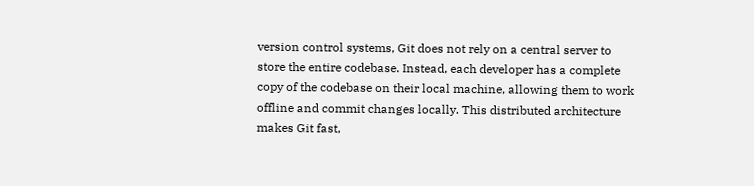version control systems, Git does not rely on a central server to store the entire codebase. Instead, each developer has a complete copy of the codebase on their local machine, allowing them to work offline and commit changes locally. This distributed architecture makes Git fast,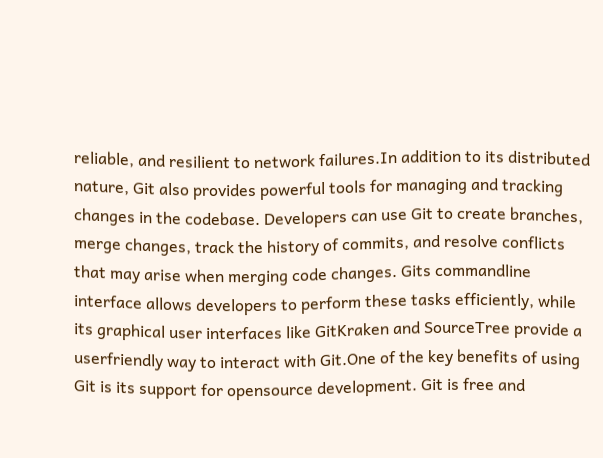reliable, and resilient to network failures.In addition to its distributed nature, Git also provides powerful tools for managing and tracking changes in the codebase. Developers can use Git to create branches, merge changes, track the history of commits, and resolve conflicts that may arise when merging code changes. Gits commandline interface allows developers to perform these tasks efficiently, while its graphical user interfaces like GitKraken and SourceTree provide a userfriendly way to interact with Git.One of the key benefits of using Git is its support for opensource development. Git is free and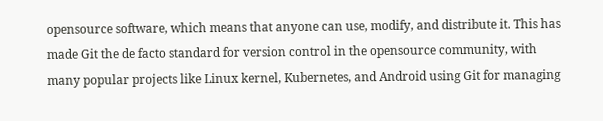opensource software, which means that anyone can use, modify, and distribute it. This has made Git the de facto standard for version control in the opensource community, with many popular projects like Linux kernel, Kubernetes, and Android using Git for managing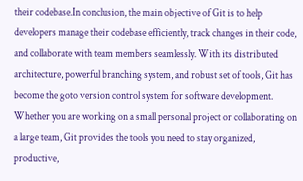their codebase.In conclusion, the main objective of Git is to help developers manage their codebase efficiently, track changes in their code, and collaborate with team members seamlessly. With its distributed architecture, powerful branching system, and robust set of tools, Git has become the goto version control system for software development. Whether you are working on a small personal project or collaborating on a large team, Git provides the tools you need to stay organized, productive,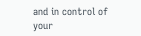and in control of your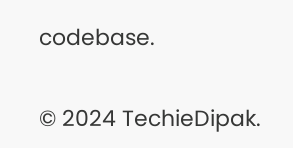codebase.

© 2024 TechieDipak.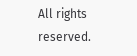All rights reserved.